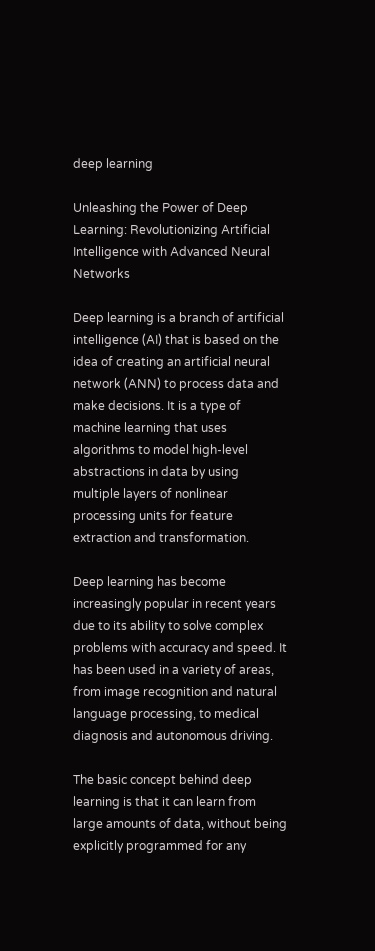deep learning

Unleashing the Power of Deep Learning: Revolutionizing Artificial Intelligence with Advanced Neural Networks

Deep learning is a branch of artificial intelligence (AI) that is based on the idea of creating an artificial neural network (ANN) to process data and make decisions. It is a type of machine learning that uses algorithms to model high-level abstractions in data by using multiple layers of nonlinear processing units for feature extraction and transformation.

Deep learning has become increasingly popular in recent years due to its ability to solve complex problems with accuracy and speed. It has been used in a variety of areas, from image recognition and natural language processing, to medical diagnosis and autonomous driving.

The basic concept behind deep learning is that it can learn from large amounts of data, without being explicitly programmed for any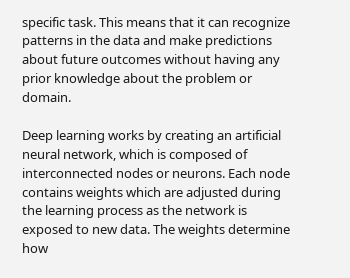specific task. This means that it can recognize patterns in the data and make predictions about future outcomes without having any prior knowledge about the problem or domain.

Deep learning works by creating an artificial neural network, which is composed of interconnected nodes or neurons. Each node contains weights which are adjusted during the learning process as the network is exposed to new data. The weights determine how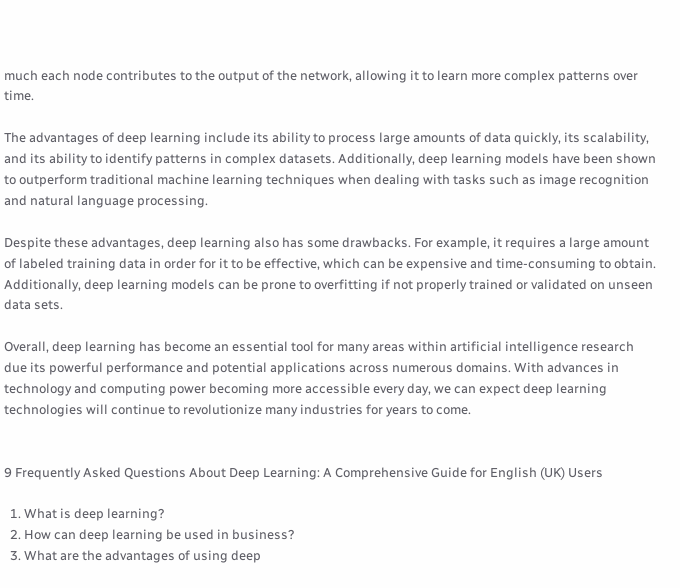much each node contributes to the output of the network, allowing it to learn more complex patterns over time.

The advantages of deep learning include its ability to process large amounts of data quickly, its scalability, and its ability to identify patterns in complex datasets. Additionally, deep learning models have been shown to outperform traditional machine learning techniques when dealing with tasks such as image recognition and natural language processing.

Despite these advantages, deep learning also has some drawbacks. For example, it requires a large amount of labeled training data in order for it to be effective, which can be expensive and time-consuming to obtain. Additionally, deep learning models can be prone to overfitting if not properly trained or validated on unseen data sets.

Overall, deep learning has become an essential tool for many areas within artificial intelligence research due its powerful performance and potential applications across numerous domains. With advances in technology and computing power becoming more accessible every day, we can expect deep learning technologies will continue to revolutionize many industries for years to come.


9 Frequently Asked Questions About Deep Learning: A Comprehensive Guide for English (UK) Users

  1. What is deep learning?
  2. How can deep learning be used in business?
  3. What are the advantages of using deep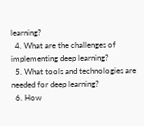learning?
  4. What are the challenges of implementing deep learning?
  5. What tools and technologies are needed for deep learning?
  6. How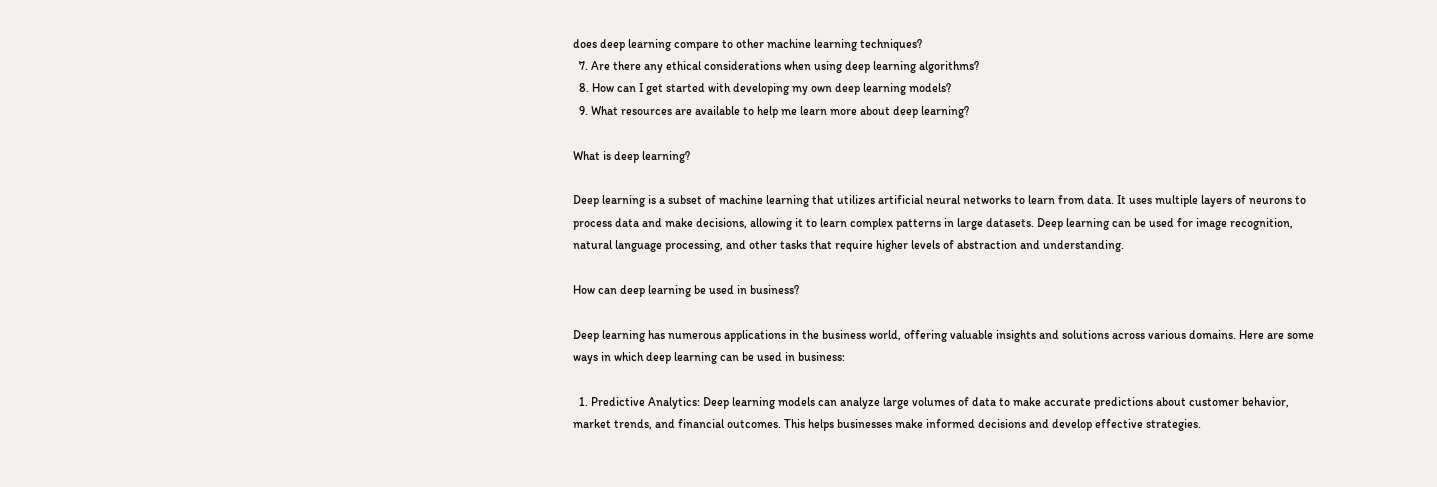does deep learning compare to other machine learning techniques?
  7. Are there any ethical considerations when using deep learning algorithms?
  8. How can I get started with developing my own deep learning models?
  9. What resources are available to help me learn more about deep learning?

What is deep learning?

Deep learning is a subset of machine learning that utilizes artificial neural networks to learn from data. It uses multiple layers of neurons to process data and make decisions, allowing it to learn complex patterns in large datasets. Deep learning can be used for image recognition, natural language processing, and other tasks that require higher levels of abstraction and understanding.

How can deep learning be used in business?

Deep learning has numerous applications in the business world, offering valuable insights and solutions across various domains. Here are some ways in which deep learning can be used in business:

  1. Predictive Analytics: Deep learning models can analyze large volumes of data to make accurate predictions about customer behavior, market trends, and financial outcomes. This helps businesses make informed decisions and develop effective strategies.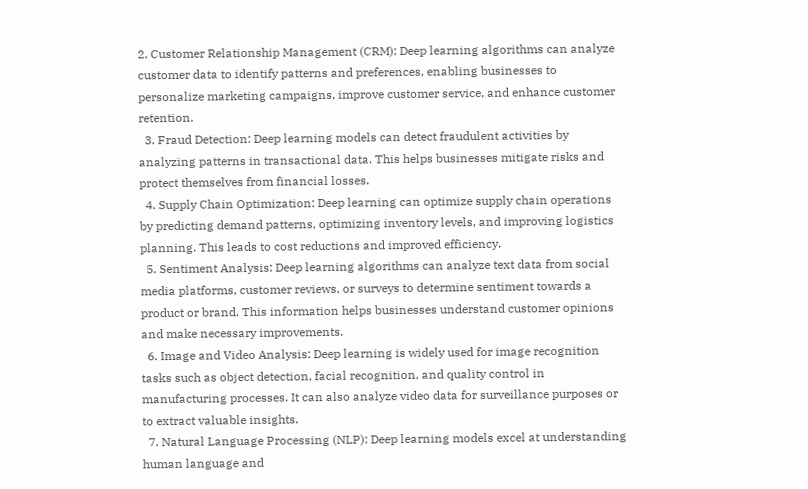2. Customer Relationship Management (CRM): Deep learning algorithms can analyze customer data to identify patterns and preferences, enabling businesses to personalize marketing campaigns, improve customer service, and enhance customer retention.
  3. Fraud Detection: Deep learning models can detect fraudulent activities by analyzing patterns in transactional data. This helps businesses mitigate risks and protect themselves from financial losses.
  4. Supply Chain Optimization: Deep learning can optimize supply chain operations by predicting demand patterns, optimizing inventory levels, and improving logistics planning. This leads to cost reductions and improved efficiency.
  5. Sentiment Analysis: Deep learning algorithms can analyze text data from social media platforms, customer reviews, or surveys to determine sentiment towards a product or brand. This information helps businesses understand customer opinions and make necessary improvements.
  6. Image and Video Analysis: Deep learning is widely used for image recognition tasks such as object detection, facial recognition, and quality control in manufacturing processes. It can also analyze video data for surveillance purposes or to extract valuable insights.
  7. Natural Language Processing (NLP): Deep learning models excel at understanding human language and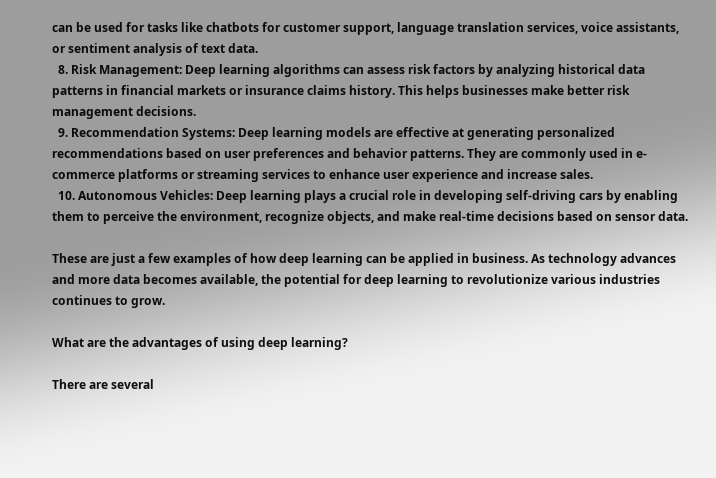can be used for tasks like chatbots for customer support, language translation services, voice assistants, or sentiment analysis of text data.
  8. Risk Management: Deep learning algorithms can assess risk factors by analyzing historical data patterns in financial markets or insurance claims history. This helps businesses make better risk management decisions.
  9. Recommendation Systems: Deep learning models are effective at generating personalized recommendations based on user preferences and behavior patterns. They are commonly used in e-commerce platforms or streaming services to enhance user experience and increase sales.
  10. Autonomous Vehicles: Deep learning plays a crucial role in developing self-driving cars by enabling them to perceive the environment, recognize objects, and make real-time decisions based on sensor data.

These are just a few examples of how deep learning can be applied in business. As technology advances and more data becomes available, the potential for deep learning to revolutionize various industries continues to grow.

What are the advantages of using deep learning?

There are several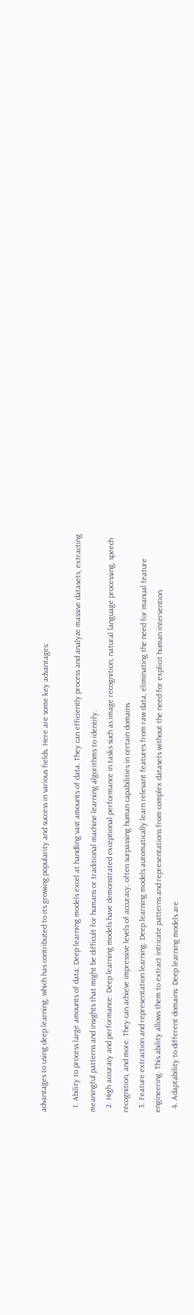advantages to using deep learning, which has contributed to its growing popularity and success in various fields. Here are some key advantages:

  1. Ability to process large amounts of data: Deep learning models excel at handling vast amounts of data. They can efficiently process and analyze massive datasets, extracting meaningful patterns and insights that might be difficult for humans or traditional machine learning algorithms to identify.
  2. High accuracy and performance: Deep learning models have demonstrated exceptional performance in tasks such as image recognition, natural language processing, speech recognition, and more. They can achieve impressive levels of accuracy, often surpassing human capabilities in certain domains.
  3. Feature extraction and representation learning: Deep learning models automatically learn relevant features from raw data, eliminating the need for manual feature engineering. This ability allows them to extract intricate patterns and representations from complex datasets without the need for explicit human intervention.
  4. Adaptability to different domains: Deep learning models are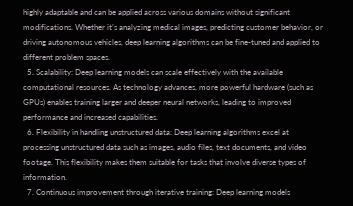highly adaptable and can be applied across various domains without significant modifications. Whether it’s analyzing medical images, predicting customer behavior, or driving autonomous vehicles, deep learning algorithms can be fine-tuned and applied to different problem spaces.
  5. Scalability: Deep learning models can scale effectively with the available computational resources. As technology advances, more powerful hardware (such as GPUs) enables training larger and deeper neural networks, leading to improved performance and increased capabilities.
  6. Flexibility in handling unstructured data: Deep learning algorithms excel at processing unstructured data such as images, audio files, text documents, and video footage. This flexibility makes them suitable for tasks that involve diverse types of information.
  7. Continuous improvement through iterative training: Deep learning models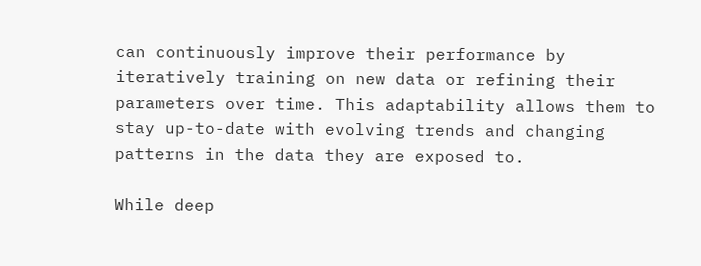can continuously improve their performance by iteratively training on new data or refining their parameters over time. This adaptability allows them to stay up-to-date with evolving trends and changing patterns in the data they are exposed to.

While deep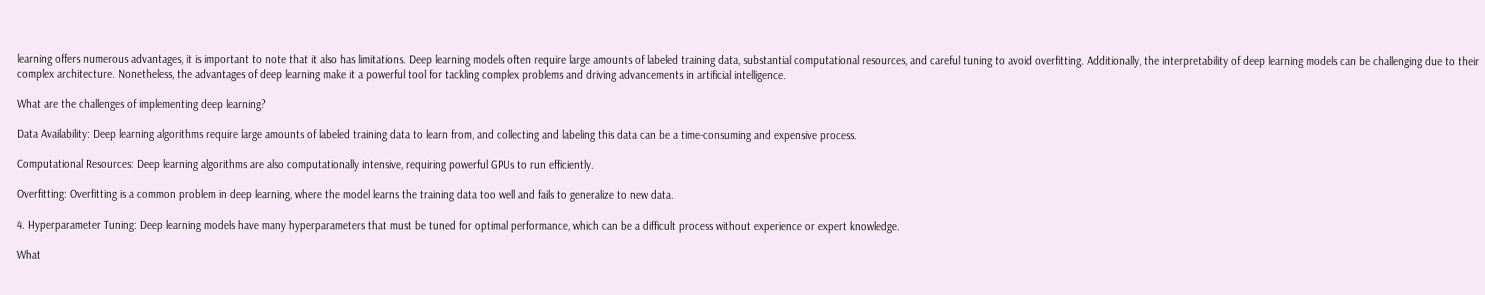learning offers numerous advantages, it is important to note that it also has limitations. Deep learning models often require large amounts of labeled training data, substantial computational resources, and careful tuning to avoid overfitting. Additionally, the interpretability of deep learning models can be challenging due to their complex architecture. Nonetheless, the advantages of deep learning make it a powerful tool for tackling complex problems and driving advancements in artificial intelligence.

What are the challenges of implementing deep learning?

Data Availability: Deep learning algorithms require large amounts of labeled training data to learn from, and collecting and labeling this data can be a time-consuming and expensive process.

Computational Resources: Deep learning algorithms are also computationally intensive, requiring powerful GPUs to run efficiently.

Overfitting: Overfitting is a common problem in deep learning, where the model learns the training data too well and fails to generalize to new data.

4. Hyperparameter Tuning: Deep learning models have many hyperparameters that must be tuned for optimal performance, which can be a difficult process without experience or expert knowledge.

What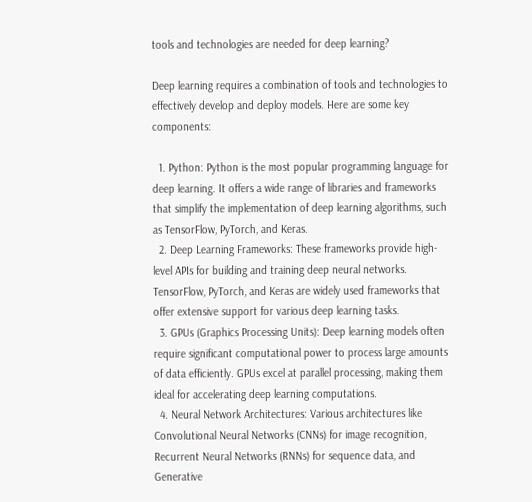tools and technologies are needed for deep learning?

Deep learning requires a combination of tools and technologies to effectively develop and deploy models. Here are some key components:

  1. Python: Python is the most popular programming language for deep learning. It offers a wide range of libraries and frameworks that simplify the implementation of deep learning algorithms, such as TensorFlow, PyTorch, and Keras.
  2. Deep Learning Frameworks: These frameworks provide high-level APIs for building and training deep neural networks. TensorFlow, PyTorch, and Keras are widely used frameworks that offer extensive support for various deep learning tasks.
  3. GPUs (Graphics Processing Units): Deep learning models often require significant computational power to process large amounts of data efficiently. GPUs excel at parallel processing, making them ideal for accelerating deep learning computations.
  4. Neural Network Architectures: Various architectures like Convolutional Neural Networks (CNNs) for image recognition, Recurrent Neural Networks (RNNs) for sequence data, and Generative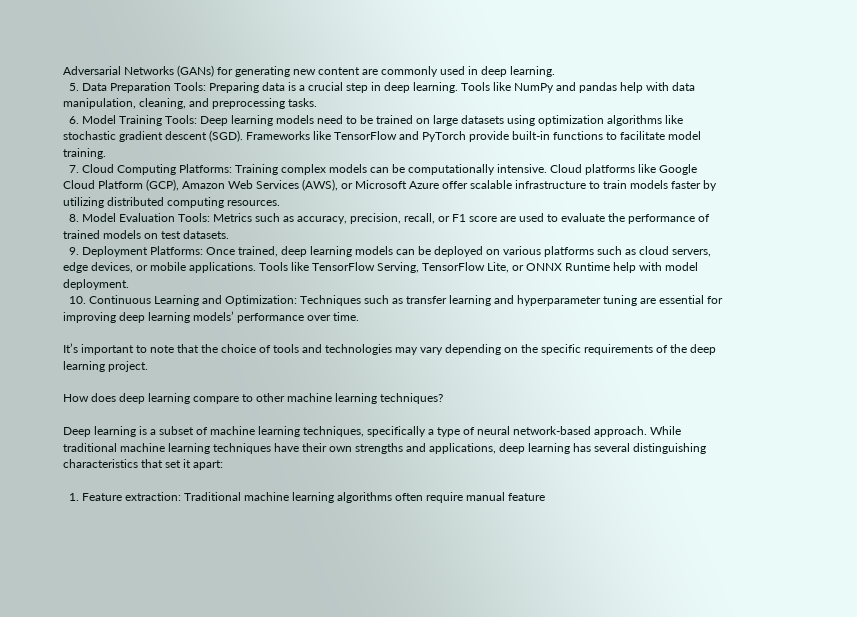Adversarial Networks (GANs) for generating new content are commonly used in deep learning.
  5. Data Preparation Tools: Preparing data is a crucial step in deep learning. Tools like NumPy and pandas help with data manipulation, cleaning, and preprocessing tasks.
  6. Model Training Tools: Deep learning models need to be trained on large datasets using optimization algorithms like stochastic gradient descent (SGD). Frameworks like TensorFlow and PyTorch provide built-in functions to facilitate model training.
  7. Cloud Computing Platforms: Training complex models can be computationally intensive. Cloud platforms like Google Cloud Platform (GCP), Amazon Web Services (AWS), or Microsoft Azure offer scalable infrastructure to train models faster by utilizing distributed computing resources.
  8. Model Evaluation Tools: Metrics such as accuracy, precision, recall, or F1 score are used to evaluate the performance of trained models on test datasets.
  9. Deployment Platforms: Once trained, deep learning models can be deployed on various platforms such as cloud servers, edge devices, or mobile applications. Tools like TensorFlow Serving, TensorFlow Lite, or ONNX Runtime help with model deployment.
  10. Continuous Learning and Optimization: Techniques such as transfer learning and hyperparameter tuning are essential for improving deep learning models’ performance over time.

It’s important to note that the choice of tools and technologies may vary depending on the specific requirements of the deep learning project.

How does deep learning compare to other machine learning techniques?

Deep learning is a subset of machine learning techniques, specifically a type of neural network-based approach. While traditional machine learning techniques have their own strengths and applications, deep learning has several distinguishing characteristics that set it apart:

  1. Feature extraction: Traditional machine learning algorithms often require manual feature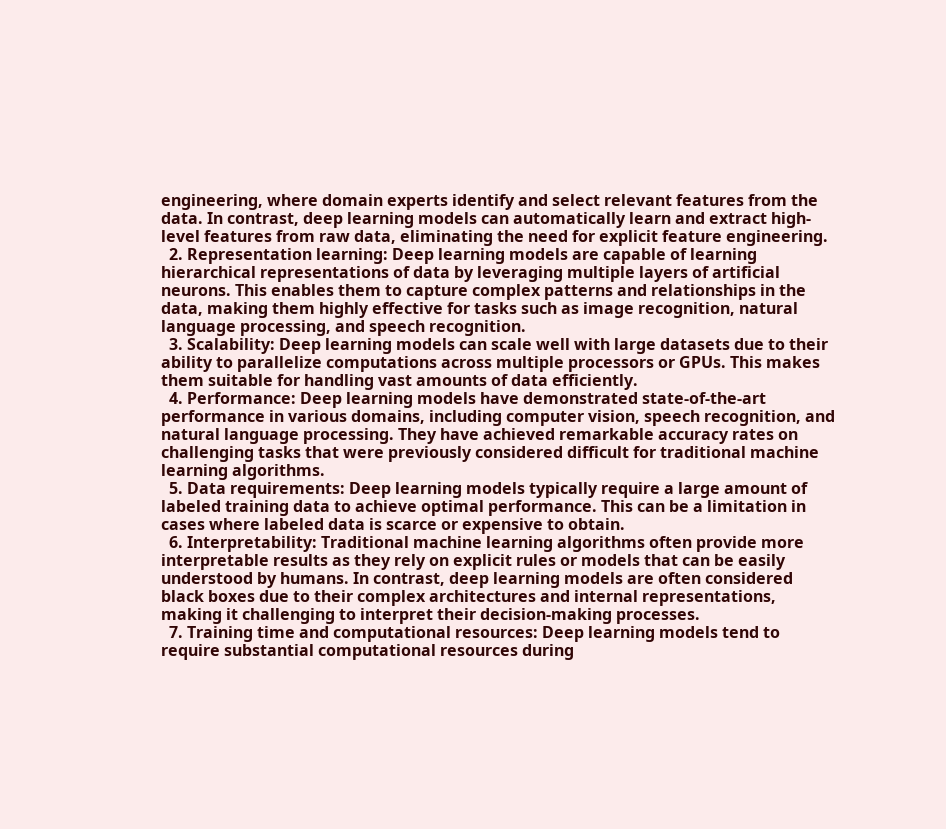engineering, where domain experts identify and select relevant features from the data. In contrast, deep learning models can automatically learn and extract high-level features from raw data, eliminating the need for explicit feature engineering.
  2. Representation learning: Deep learning models are capable of learning hierarchical representations of data by leveraging multiple layers of artificial neurons. This enables them to capture complex patterns and relationships in the data, making them highly effective for tasks such as image recognition, natural language processing, and speech recognition.
  3. Scalability: Deep learning models can scale well with large datasets due to their ability to parallelize computations across multiple processors or GPUs. This makes them suitable for handling vast amounts of data efficiently.
  4. Performance: Deep learning models have demonstrated state-of-the-art performance in various domains, including computer vision, speech recognition, and natural language processing. They have achieved remarkable accuracy rates on challenging tasks that were previously considered difficult for traditional machine learning algorithms.
  5. Data requirements: Deep learning models typically require a large amount of labeled training data to achieve optimal performance. This can be a limitation in cases where labeled data is scarce or expensive to obtain.
  6. Interpretability: Traditional machine learning algorithms often provide more interpretable results as they rely on explicit rules or models that can be easily understood by humans. In contrast, deep learning models are often considered black boxes due to their complex architectures and internal representations, making it challenging to interpret their decision-making processes.
  7. Training time and computational resources: Deep learning models tend to require substantial computational resources during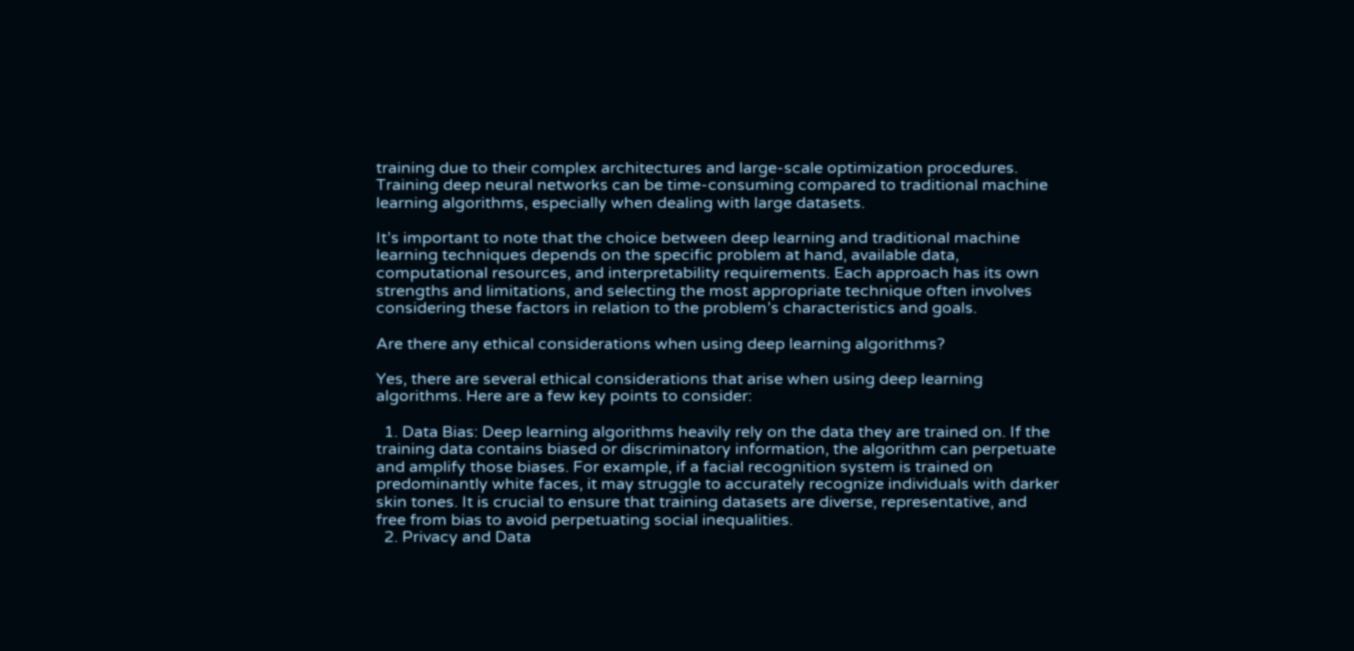training due to their complex architectures and large-scale optimization procedures. Training deep neural networks can be time-consuming compared to traditional machine learning algorithms, especially when dealing with large datasets.

It’s important to note that the choice between deep learning and traditional machine learning techniques depends on the specific problem at hand, available data, computational resources, and interpretability requirements. Each approach has its own strengths and limitations, and selecting the most appropriate technique often involves considering these factors in relation to the problem’s characteristics and goals.

Are there any ethical considerations when using deep learning algorithms?

Yes, there are several ethical considerations that arise when using deep learning algorithms. Here are a few key points to consider:

  1. Data Bias: Deep learning algorithms heavily rely on the data they are trained on. If the training data contains biased or discriminatory information, the algorithm can perpetuate and amplify those biases. For example, if a facial recognition system is trained on predominantly white faces, it may struggle to accurately recognize individuals with darker skin tones. It is crucial to ensure that training datasets are diverse, representative, and free from bias to avoid perpetuating social inequalities.
  2. Privacy and Data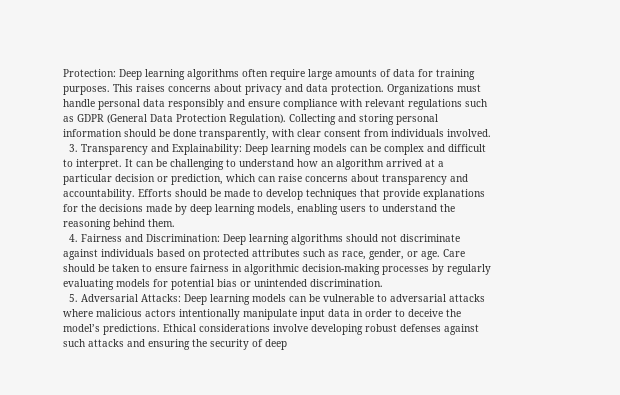Protection: Deep learning algorithms often require large amounts of data for training purposes. This raises concerns about privacy and data protection. Organizations must handle personal data responsibly and ensure compliance with relevant regulations such as GDPR (General Data Protection Regulation). Collecting and storing personal information should be done transparently, with clear consent from individuals involved.
  3. Transparency and Explainability: Deep learning models can be complex and difficult to interpret. It can be challenging to understand how an algorithm arrived at a particular decision or prediction, which can raise concerns about transparency and accountability. Efforts should be made to develop techniques that provide explanations for the decisions made by deep learning models, enabling users to understand the reasoning behind them.
  4. Fairness and Discrimination: Deep learning algorithms should not discriminate against individuals based on protected attributes such as race, gender, or age. Care should be taken to ensure fairness in algorithmic decision-making processes by regularly evaluating models for potential bias or unintended discrimination.
  5. Adversarial Attacks: Deep learning models can be vulnerable to adversarial attacks where malicious actors intentionally manipulate input data in order to deceive the model’s predictions. Ethical considerations involve developing robust defenses against such attacks and ensuring the security of deep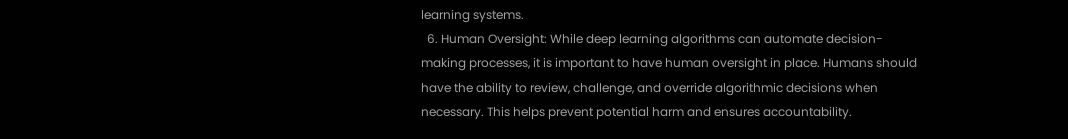learning systems.
  6. Human Oversight: While deep learning algorithms can automate decision-making processes, it is important to have human oversight in place. Humans should have the ability to review, challenge, and override algorithmic decisions when necessary. This helps prevent potential harm and ensures accountability.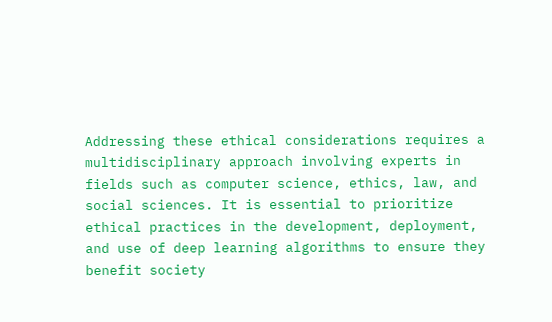Addressing these ethical considerations requires a multidisciplinary approach involving experts in fields such as computer science, ethics, law, and social sciences. It is essential to prioritize ethical practices in the development, deployment, and use of deep learning algorithms to ensure they benefit society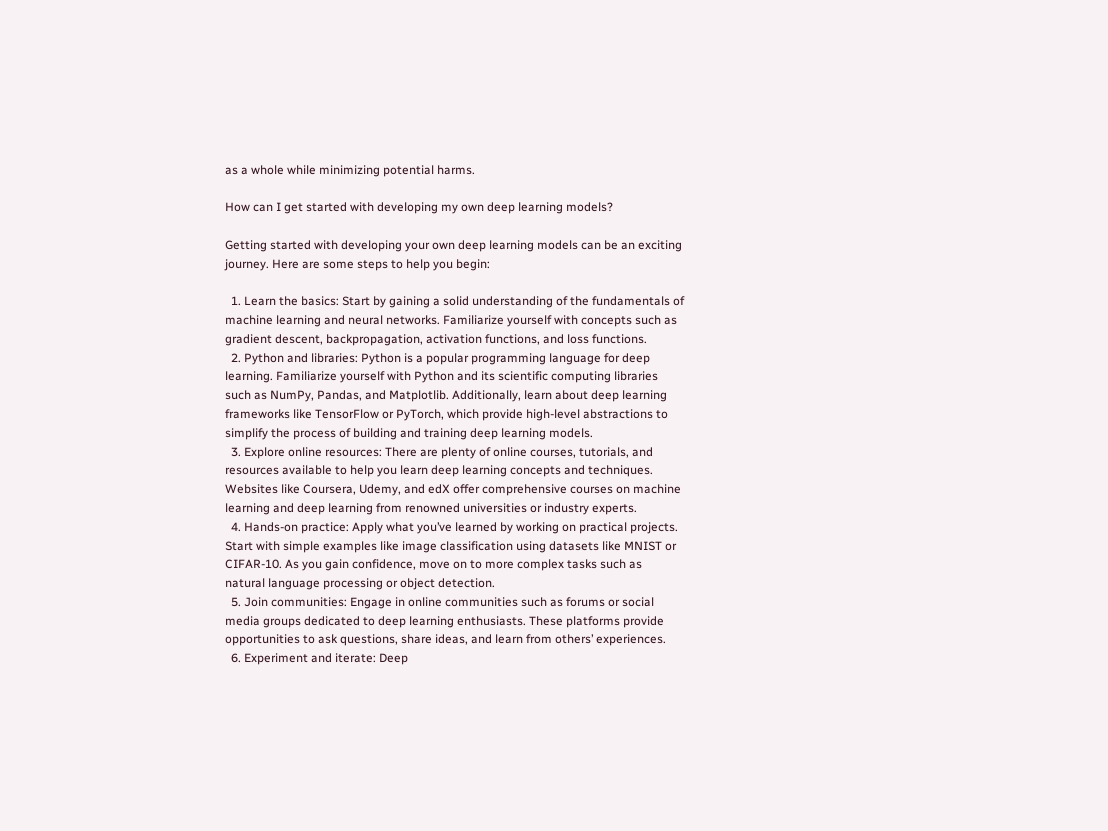as a whole while minimizing potential harms.

How can I get started with developing my own deep learning models?

Getting started with developing your own deep learning models can be an exciting journey. Here are some steps to help you begin:

  1. Learn the basics: Start by gaining a solid understanding of the fundamentals of machine learning and neural networks. Familiarize yourself with concepts such as gradient descent, backpropagation, activation functions, and loss functions.
  2. Python and libraries: Python is a popular programming language for deep learning. Familiarize yourself with Python and its scientific computing libraries such as NumPy, Pandas, and Matplotlib. Additionally, learn about deep learning frameworks like TensorFlow or PyTorch, which provide high-level abstractions to simplify the process of building and training deep learning models.
  3. Explore online resources: There are plenty of online courses, tutorials, and resources available to help you learn deep learning concepts and techniques. Websites like Coursera, Udemy, and edX offer comprehensive courses on machine learning and deep learning from renowned universities or industry experts.
  4. Hands-on practice: Apply what you’ve learned by working on practical projects. Start with simple examples like image classification using datasets like MNIST or CIFAR-10. As you gain confidence, move on to more complex tasks such as natural language processing or object detection.
  5. Join communities: Engage in online communities such as forums or social media groups dedicated to deep learning enthusiasts. These platforms provide opportunities to ask questions, share ideas, and learn from others’ experiences.
  6. Experiment and iterate: Deep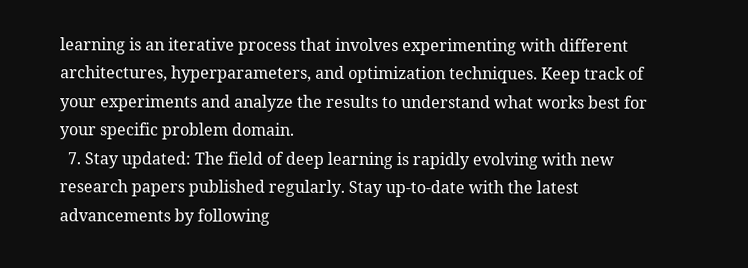learning is an iterative process that involves experimenting with different architectures, hyperparameters, and optimization techniques. Keep track of your experiments and analyze the results to understand what works best for your specific problem domain.
  7. Stay updated: The field of deep learning is rapidly evolving with new research papers published regularly. Stay up-to-date with the latest advancements by following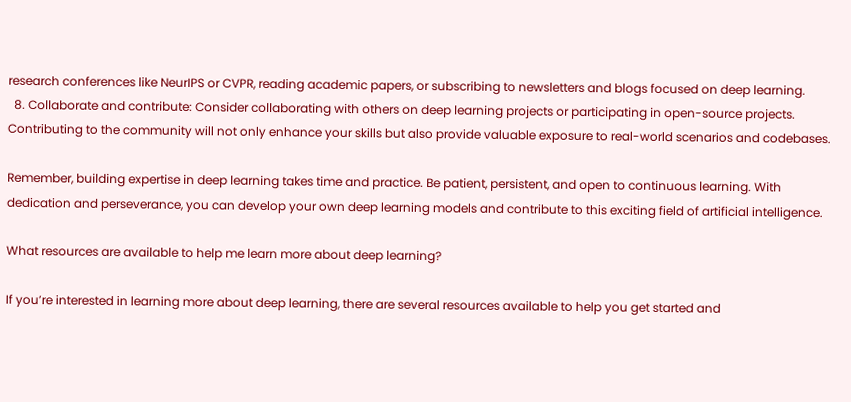research conferences like NeurIPS or CVPR, reading academic papers, or subscribing to newsletters and blogs focused on deep learning.
  8. Collaborate and contribute: Consider collaborating with others on deep learning projects or participating in open-source projects. Contributing to the community will not only enhance your skills but also provide valuable exposure to real-world scenarios and codebases.

Remember, building expertise in deep learning takes time and practice. Be patient, persistent, and open to continuous learning. With dedication and perseverance, you can develop your own deep learning models and contribute to this exciting field of artificial intelligence.

What resources are available to help me learn more about deep learning?

If you’re interested in learning more about deep learning, there are several resources available to help you get started and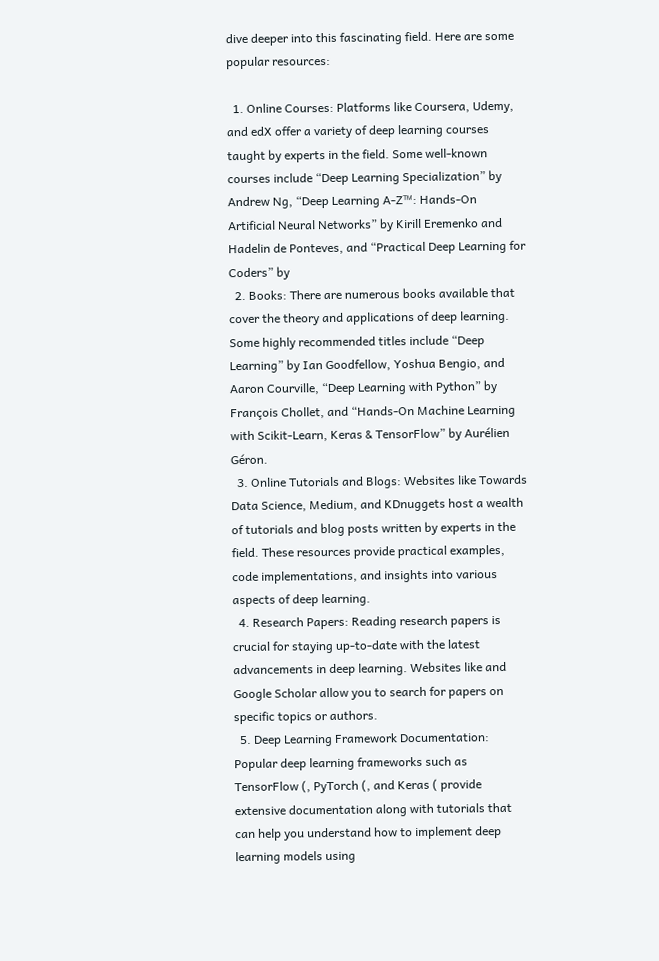dive deeper into this fascinating field. Here are some popular resources:

  1. Online Courses: Platforms like Coursera, Udemy, and edX offer a variety of deep learning courses taught by experts in the field. Some well-known courses include “Deep Learning Specialization” by Andrew Ng, “Deep Learning A-Z™: Hands-On Artificial Neural Networks” by Kirill Eremenko and Hadelin de Ponteves, and “Practical Deep Learning for Coders” by
  2. Books: There are numerous books available that cover the theory and applications of deep learning. Some highly recommended titles include “Deep Learning” by Ian Goodfellow, Yoshua Bengio, and Aaron Courville, “Deep Learning with Python” by François Chollet, and “Hands-On Machine Learning with Scikit-Learn, Keras & TensorFlow” by Aurélien Géron.
  3. Online Tutorials and Blogs: Websites like Towards Data Science, Medium, and KDnuggets host a wealth of tutorials and blog posts written by experts in the field. These resources provide practical examples, code implementations, and insights into various aspects of deep learning.
  4. Research Papers: Reading research papers is crucial for staying up-to-date with the latest advancements in deep learning. Websites like and Google Scholar allow you to search for papers on specific topics or authors.
  5. Deep Learning Framework Documentation: Popular deep learning frameworks such as TensorFlow (, PyTorch (, and Keras ( provide extensive documentation along with tutorials that can help you understand how to implement deep learning models using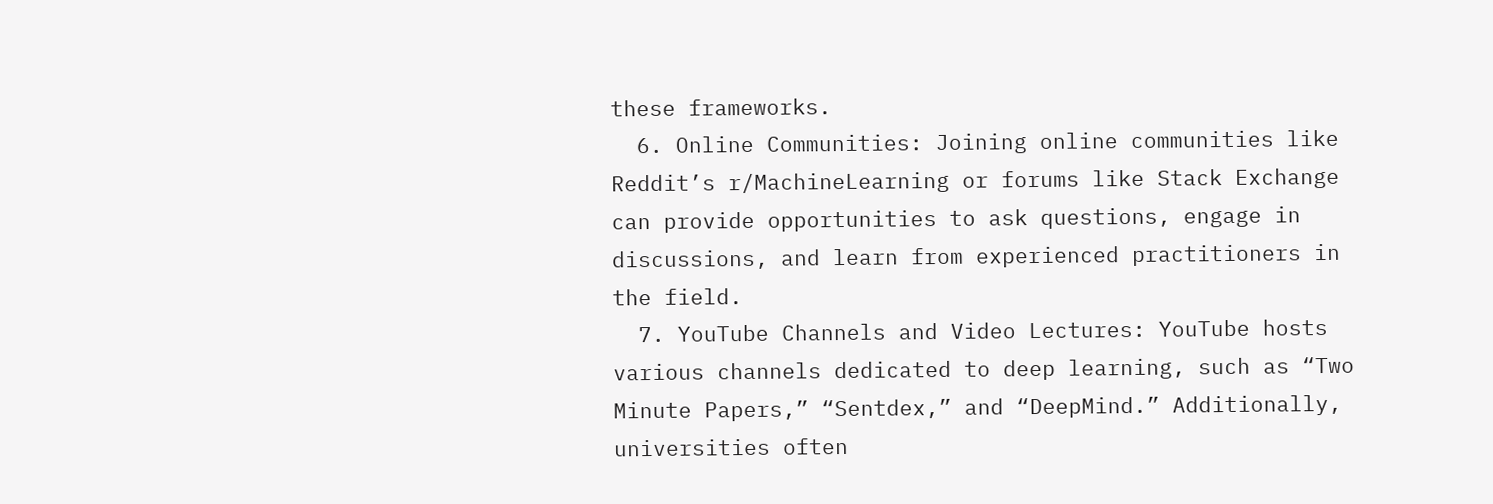these frameworks.
  6. Online Communities: Joining online communities like Reddit’s r/MachineLearning or forums like Stack Exchange can provide opportunities to ask questions, engage in discussions, and learn from experienced practitioners in the field.
  7. YouTube Channels and Video Lectures: YouTube hosts various channels dedicated to deep learning, such as “Two Minute Papers,” “Sentdex,” and “DeepMind.” Additionally, universities often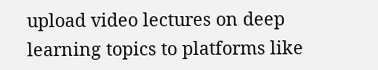upload video lectures on deep learning topics to platforms like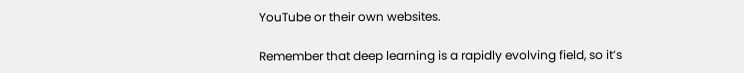YouTube or their own websites.

Remember that deep learning is a rapidly evolving field, so it’s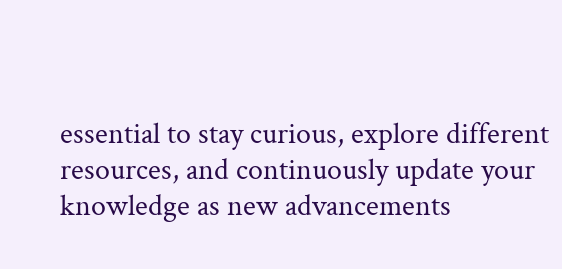essential to stay curious, explore different resources, and continuously update your knowledge as new advancements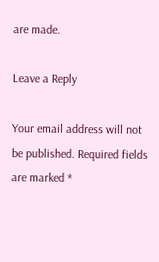are made.

Leave a Reply

Your email address will not be published. Required fields are marked *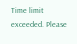Time limit exceeded. Please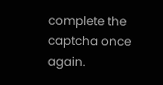complete the captcha once again.